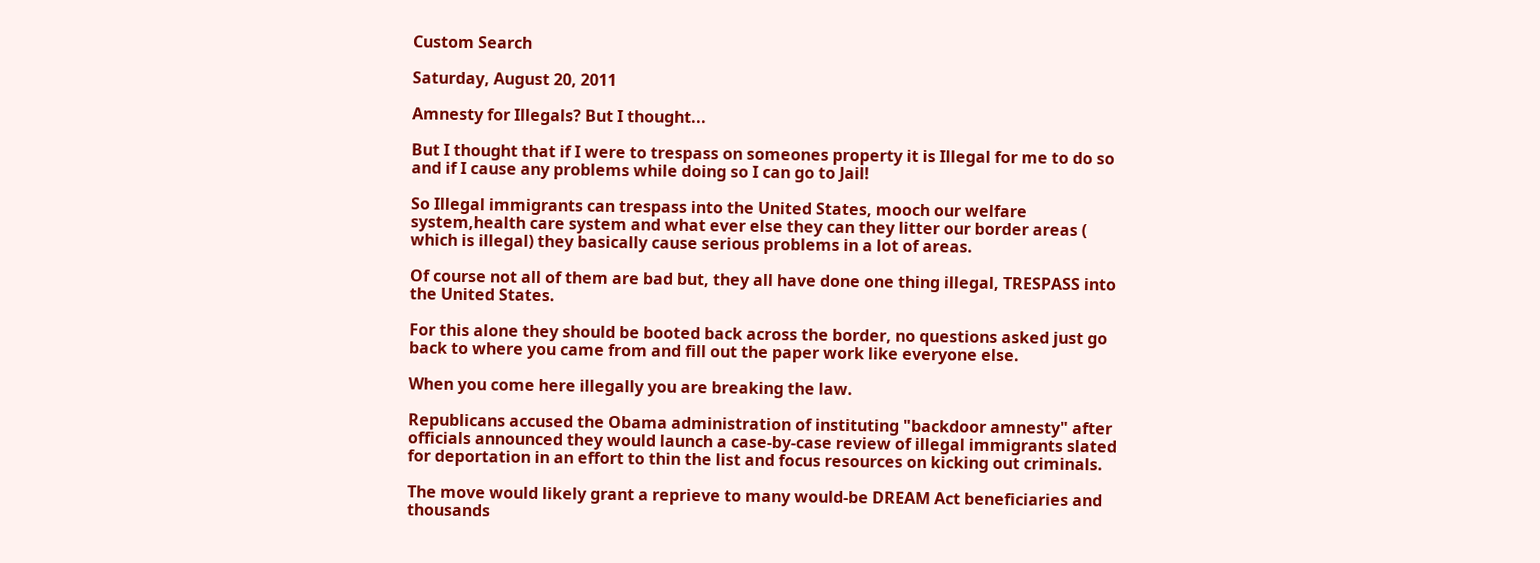Custom Search

Saturday, August 20, 2011

Amnesty for Illegals? But I thought...

But I thought that if I were to trespass on someones property it is Illegal for me to do so and if I cause any problems while doing so I can go to Jail!

So Illegal immigrants can trespass into the United States, mooch our welfare system,health care system and what ever else they can they litter our border areas ( which is illegal) they basically cause serious problems in a lot of areas.

Of course not all of them are bad but, they all have done one thing illegal, TRESPASS into the United States.

For this alone they should be booted back across the border, no questions asked just go back to where you came from and fill out the paper work like everyone else.

When you come here illegally you are breaking the law.

Republicans accused the Obama administration of instituting "backdoor amnesty" after officials announced they would launch a case-by-case review of illegal immigrants slated for deportation in an effort to thin the list and focus resources on kicking out criminals.

The move would likely grant a reprieve to many would-be DREAM Act beneficiaries and thousands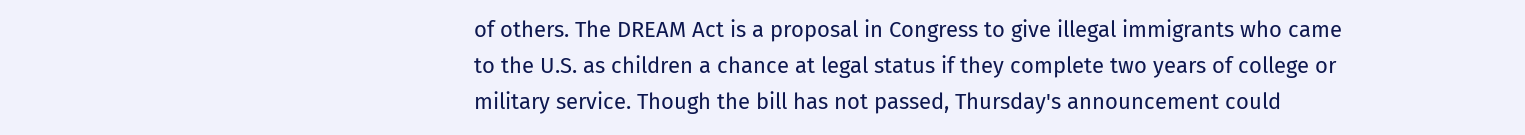of others. The DREAM Act is a proposal in Congress to give illegal immigrants who came to the U.S. as children a chance at legal status if they complete two years of college or military service. Though the bill has not passed, Thursday's announcement could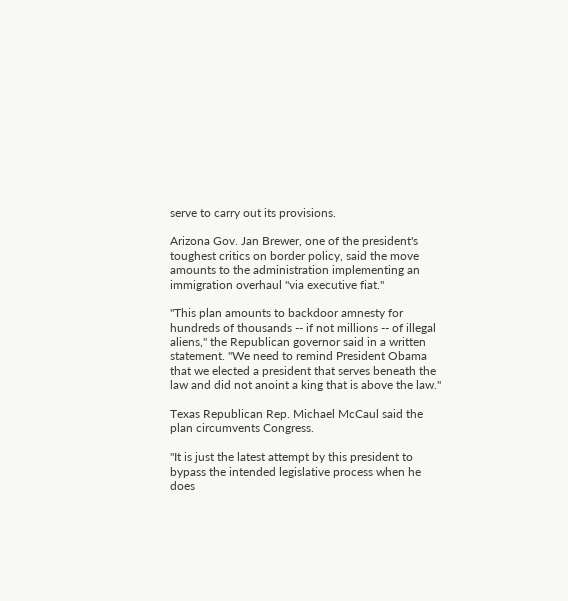serve to carry out its provisions.

Arizona Gov. Jan Brewer, one of the president's toughest critics on border policy, said the move amounts to the administration implementing an immigration overhaul "via executive fiat."

"This plan amounts to backdoor amnesty for hundreds of thousands -- if not millions -- of illegal aliens," the Republican governor said in a written statement. "We need to remind President Obama that we elected a president that serves beneath the law and did not anoint a king that is above the law."

Texas Republican Rep. Michael McCaul said the plan circumvents Congress.

"It is just the latest attempt by this president to bypass the intended legislative process when he does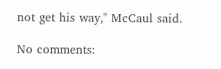not get his way," McCaul said.

No comments: